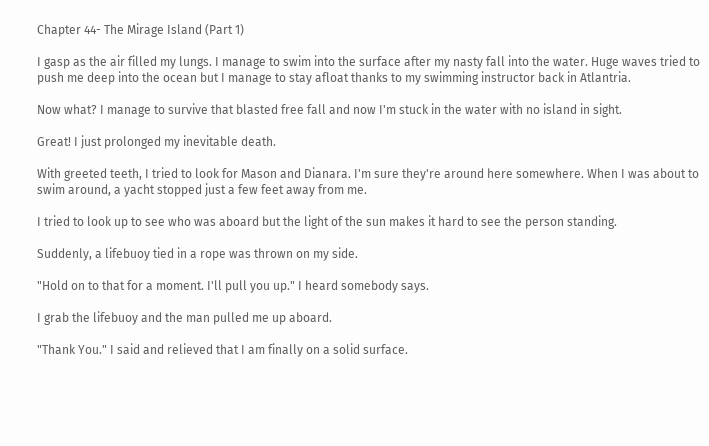Chapter 44- The Mirage Island (Part 1)

I gasp as the air filled my lungs. I manage to swim into the surface after my nasty fall into the water. Huge waves tried to push me deep into the ocean but I manage to stay afloat thanks to my swimming instructor back in Atlantria.

Now what? I manage to survive that blasted free fall and now I'm stuck in the water with no island in sight.

Great! I just prolonged my inevitable death.

With greeted teeth, I tried to look for Mason and Dianara. I'm sure they're around here somewhere. When I was about to swim around, a yacht stopped just a few feet away from me.

I tried to look up to see who was aboard but the light of the sun makes it hard to see the person standing.

Suddenly, a lifebuoy tied in a rope was thrown on my side.

"Hold on to that for a moment. I'll pull you up." I heard somebody says.

I grab the lifebuoy and the man pulled me up aboard.

"Thank You." I said and relieved that I am finally on a solid surface.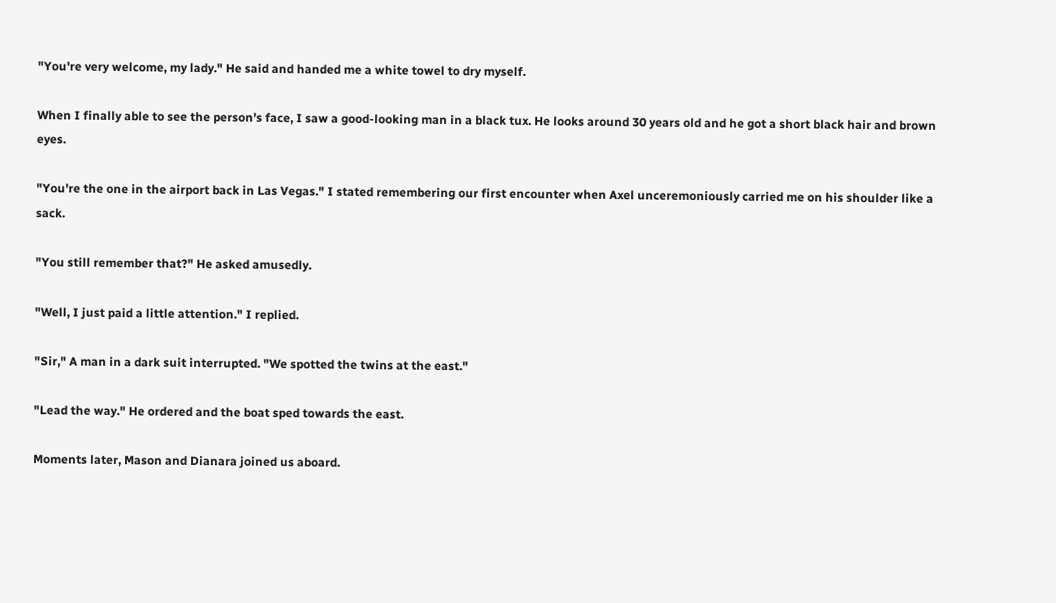"You're very welcome, my lady." He said and handed me a white towel to dry myself.

When I finally able to see the person's face, I saw a good-looking man in a black tux. He looks around 30 years old and he got a short black hair and brown eyes.

"You're the one in the airport back in Las Vegas." I stated remembering our first encounter when Axel unceremoniously carried me on his shoulder like a sack.

"You still remember that?" He asked amusedly.

"Well, I just paid a little attention." I replied.

"Sir," A man in a dark suit interrupted. "We spotted the twins at the east."

"Lead the way." He ordered and the boat sped towards the east.

Moments later, Mason and Dianara joined us aboard.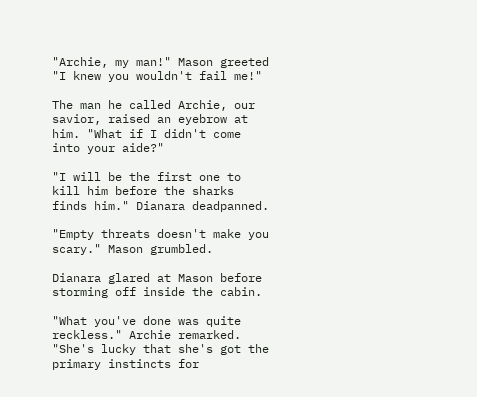"Archie, my man!" Mason greeted "I knew you wouldn't fail me!"

The man he called Archie, our savior, raised an eyebrow at him. "What if I didn't come into your aide?"

"I will be the first one to kill him before the sharks finds him." Dianara deadpanned.

"Empty threats doesn't make you scary." Mason grumbled.

Dianara glared at Mason before storming off inside the cabin.

"What you've done was quite reckless." Archie remarked. "She's lucky that she's got the primary instincts for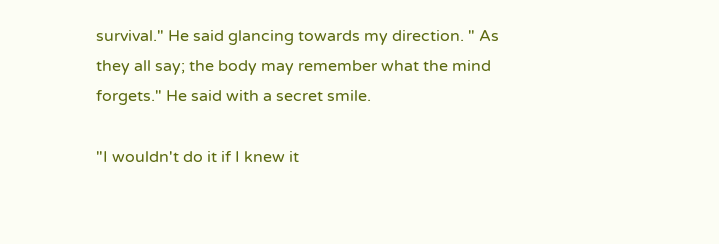survival." He said glancing towards my direction. " As they all say; the body may remember what the mind forgets." He said with a secret smile.

"I wouldn't do it if I knew it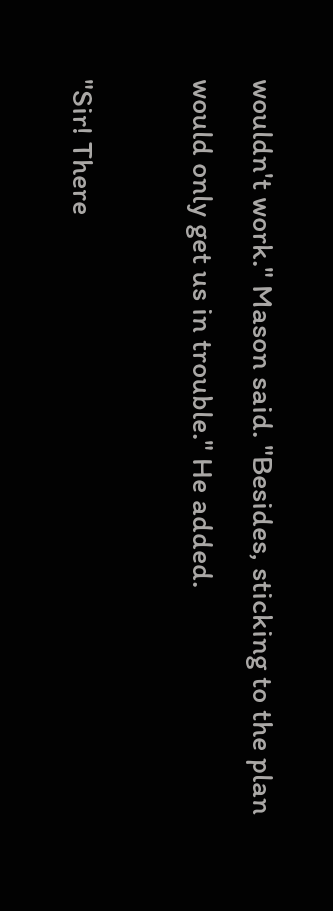wouldn't work." Mason said. "Besides, sticking to the plan would only get us in trouble." He added.

"Sir! There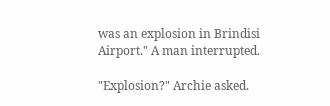was an explosion in Brindisi Airport." A man interrupted.

"Explosion?" Archie asked.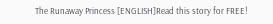The Runaway Princess [ENGLISH]Read this story for FREE!